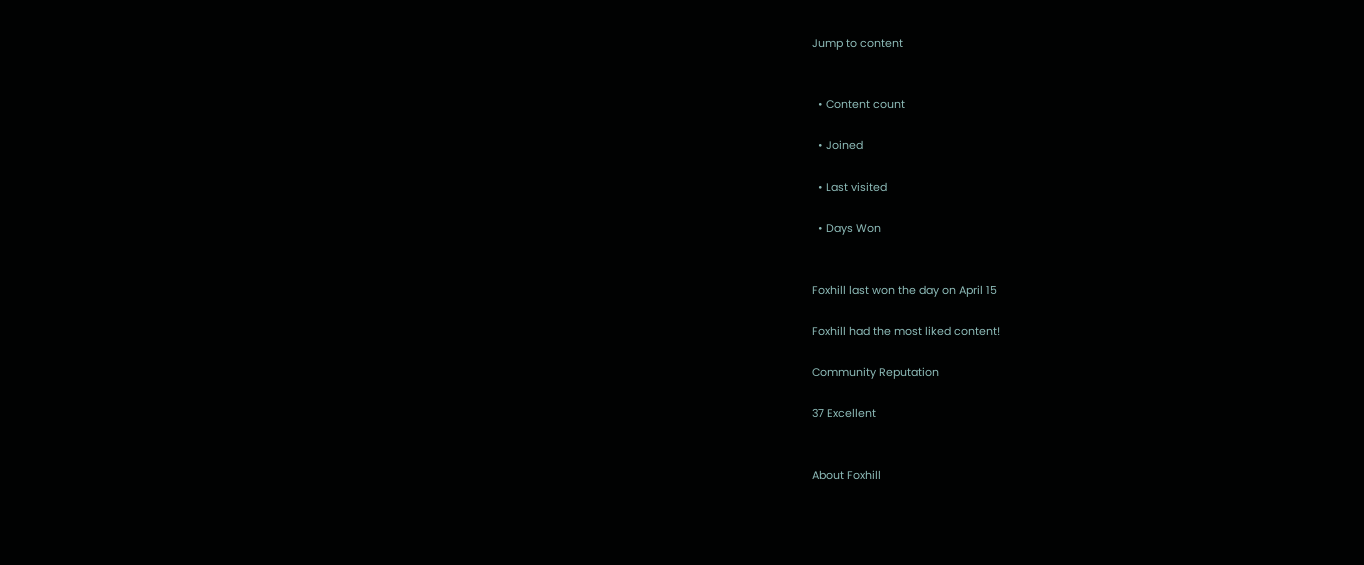Jump to content


  • Content count

  • Joined

  • Last visited

  • Days Won


Foxhill last won the day on April 15

Foxhill had the most liked content!

Community Reputation

37 Excellent


About Foxhill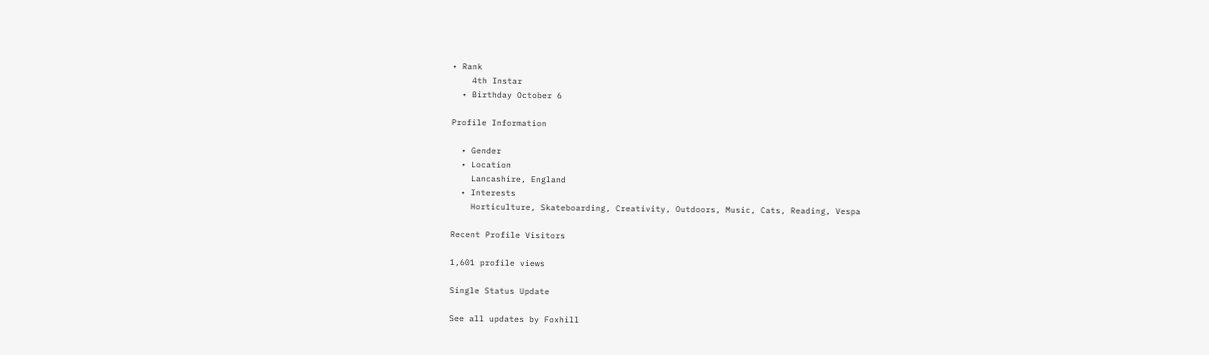• Rank
    4th Instar
  • Birthday October 6

Profile Information

  • Gender
  • Location
    Lancashire, England
  • Interests
    Horticulture, Skateboarding, Creativity, Outdoors, Music, Cats, Reading, Vespa

Recent Profile Visitors

1,601 profile views

Single Status Update

See all updates by Foxhill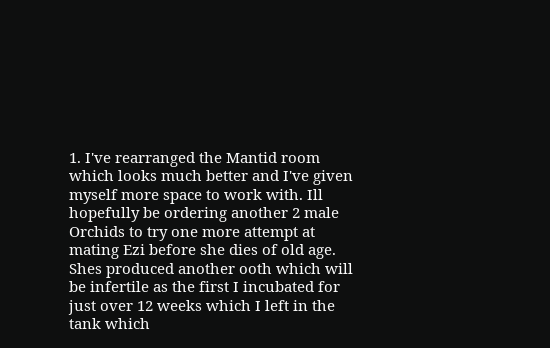1. I've rearranged the Mantid room which looks much better and I've given myself more space to work with. Ill hopefully be ordering another 2 male Orchids to try one more attempt at mating Ezi before she dies of old age. Shes produced another ooth which will be infertile as the first I incubated for just over 12 weeks which I left in the tank which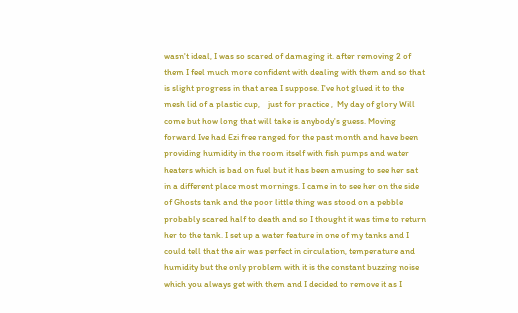wasn't ideal, I was so scared of damaging it. after removing 2 of them I feel much more confident with dealing with them and so that is slight progress in that area I suppose. I've hot glued it to the mesh lid of a plastic cup,    just for practice ,  My day of glory Will come but how long that will take is anybody's guess. Moving forward Ive had Ezi free ranged for the past month and have been providing humidity in the room itself with fish pumps and water heaters which is bad on fuel but it has been amusing to see her sat in a different place most mornings. I came in to see her on the side of Ghosts tank and the poor little thing was stood on a pebble probably scared half to death and so I thought it was time to return her to the tank. I set up a water feature in one of my tanks and I could tell that the air was perfect in circulation, temperature and humidity but the only problem with it is the constant buzzing noise which you always get with them and I decided to remove it as I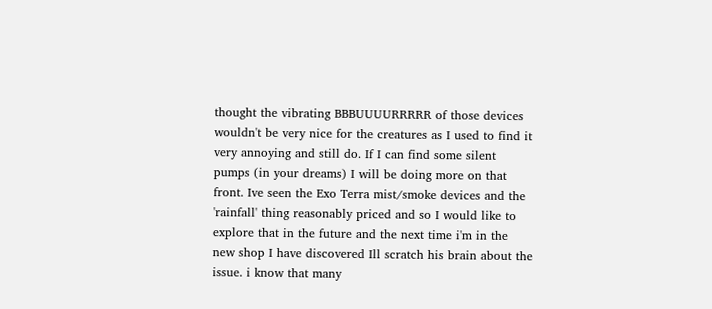thought the vibrating BBBUUUURRRRR of those devices wouldn't be very nice for the creatures as I used to find it very annoying and still do. If I can find some silent pumps (in your dreams) I will be doing more on that front. Ive seen the Exo Terra mist/smoke devices and the 'rainfall' thing reasonably priced and so I would like to explore that in the future and the next time i'm in the new shop I have discovered Ill scratch his brain about the issue. i know that many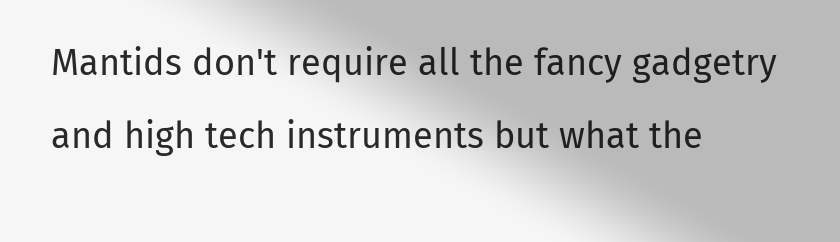Mantids don't require all the fancy gadgetry and high tech instruments but what the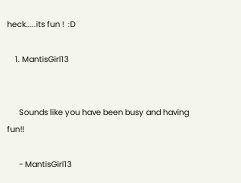heck.....its fun !  :D

    1. MantisGirl13


      Sounds like you have been busy and having fun!!

      - MantisGirl13